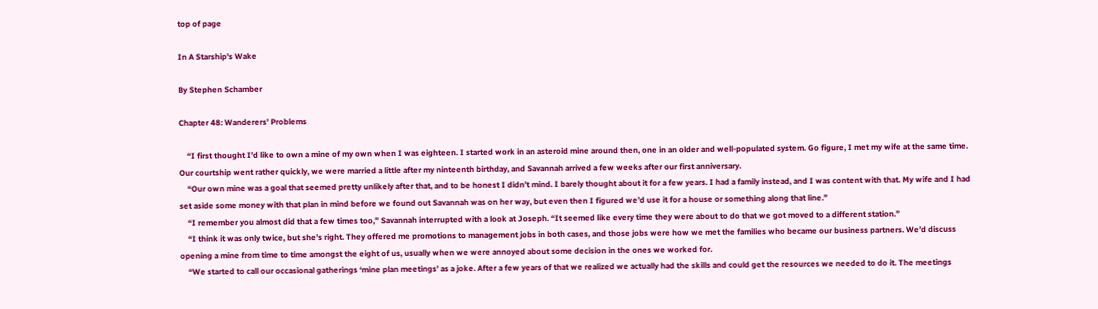top of page

In A Starship's Wake

By Stephen Schamber

Chapter 48: Wanderers' Problems

    “I first thought I’d like to own a mine of my own when I was eighteen. I started work in an asteroid mine around then, one in an older and well-populated system. Go figure, I met my wife at the same time. Our courtship went rather quickly, we were married a little after my ninteenth birthday, and Savannah arrived a few weeks after our first anniversary.
    “Our own mine was a goal that seemed pretty unlikely after that, and to be honest I didn’t mind. I barely thought about it for a few years. I had a family instead, and I was content with that. My wife and I had set aside some money with that plan in mind before we found out Savannah was on her way, but even then I figured we’d use it for a house or something along that line.”
    “I remember you almost did that a few times too,” Savannah interrupted with a look at Joseph. “It seemed like every time they were about to do that we got moved to a different station.”
    “I think it was only twice, but she’s right. They offered me promotions to management jobs in both cases, and those jobs were how we met the families who became our business partners. We’d discuss opening a mine from time to time amongst the eight of us, usually when we were annoyed about some decision in the ones we worked for.
    “We started to call our occasional gatherings ‘mine plan meetings’ as a joke. After a few years of that we realized we actually had the skills and could get the resources we needed to do it. The meetings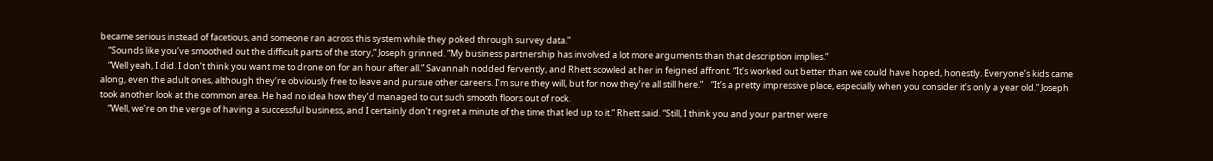became serious instead of facetious, and someone ran across this system while they poked through survey data.”
    “Sounds like you’ve smoothed out the difficult parts of the story,” Joseph grinned. “My business partnership has involved a lot more arguments than that description implies.”
    “Well yeah, I did. I don’t think you want me to drone on for an hour after all.” Savannah nodded fervently, and Rhett scowled at her in feigned affront. “It’s worked out better than we could have hoped, honestly. Everyone’s kids came along, even the adult ones, although they’re obviously free to leave and pursue other careers. I’m sure they will, but for now they’re all still here.”    “It’s a pretty impressive place, especially when you consider it’s only a year old.” Joseph took another look at the common area. He had no idea how they’d managed to cut such smooth floors out of rock.
    “Well, we’re on the verge of having a successful business, and I certainly don’t regret a minute of the time that led up to it.” Rhett said. “Still, I think you and your partner were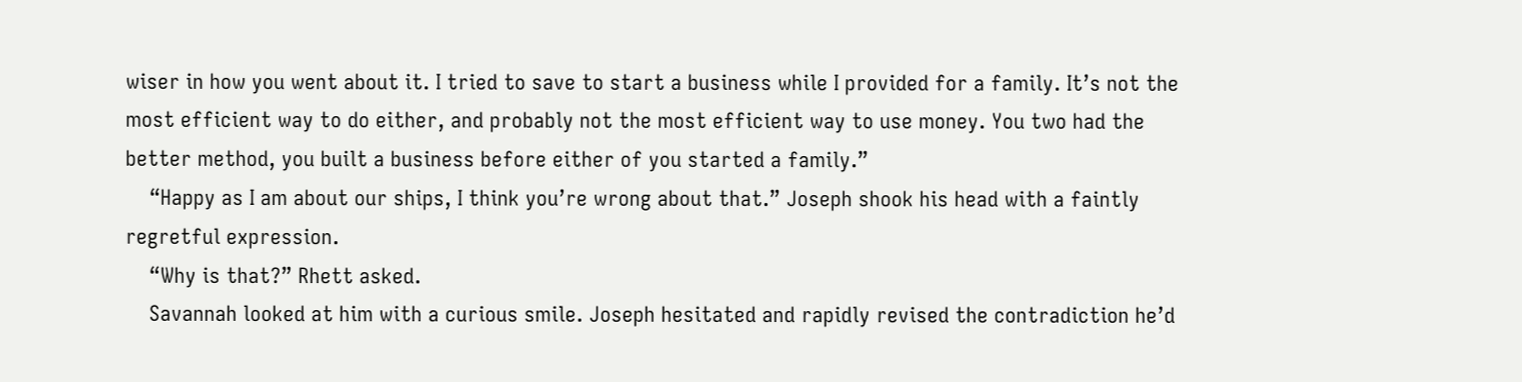wiser in how you went about it. I tried to save to start a business while I provided for a family. It’s not the most efficient way to do either, and probably not the most efficient way to use money. You two had the better method, you built a business before either of you started a family.”
    “Happy as I am about our ships, I think you’re wrong about that.” Joseph shook his head with a faintly regretful expression.
    “Why is that?” Rhett asked.
    Savannah looked at him with a curious smile. Joseph hesitated and rapidly revised the contradiction he’d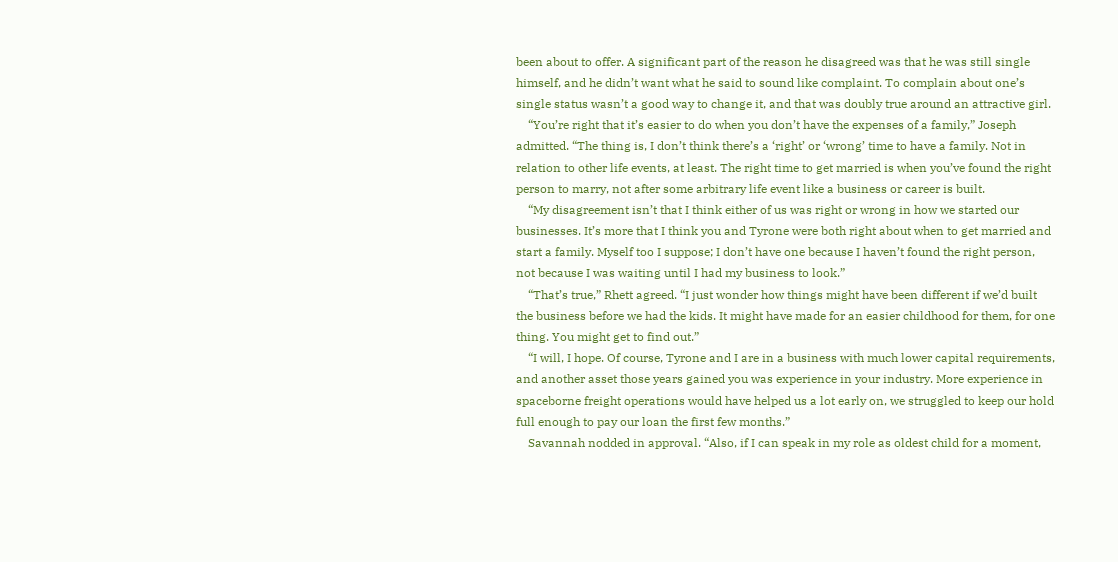been about to offer. A significant part of the reason he disagreed was that he was still single himself, and he didn’t want what he said to sound like complaint. To complain about one’s single status wasn’t a good way to change it, and that was doubly true around an attractive girl.
    “You’re right that it’s easier to do when you don’t have the expenses of a family,” Joseph admitted. “The thing is, I don’t think there’s a ‘right’ or ‘wrong’ time to have a family. Not in relation to other life events, at least. The right time to get married is when you’ve found the right person to marry, not after some arbitrary life event like a business or career is built.
    “My disagreement isn’t that I think either of us was right or wrong in how we started our businesses. It’s more that I think you and Tyrone were both right about when to get married and start a family. Myself too I suppose; I don’t have one because I haven’t found the right person, not because I was waiting until I had my business to look.”
    “That’s true,” Rhett agreed. “I just wonder how things might have been different if we’d built the business before we had the kids. It might have made for an easier childhood for them, for one thing. You might get to find out.”
    “I will, I hope. Of course, Tyrone and I are in a business with much lower capital requirements, and another asset those years gained you was experience in your industry. More experience in spaceborne freight operations would have helped us a lot early on, we struggled to keep our hold full enough to pay our loan the first few months.”
    Savannah nodded in approval. “Also, if I can speak in my role as oldest child for a moment,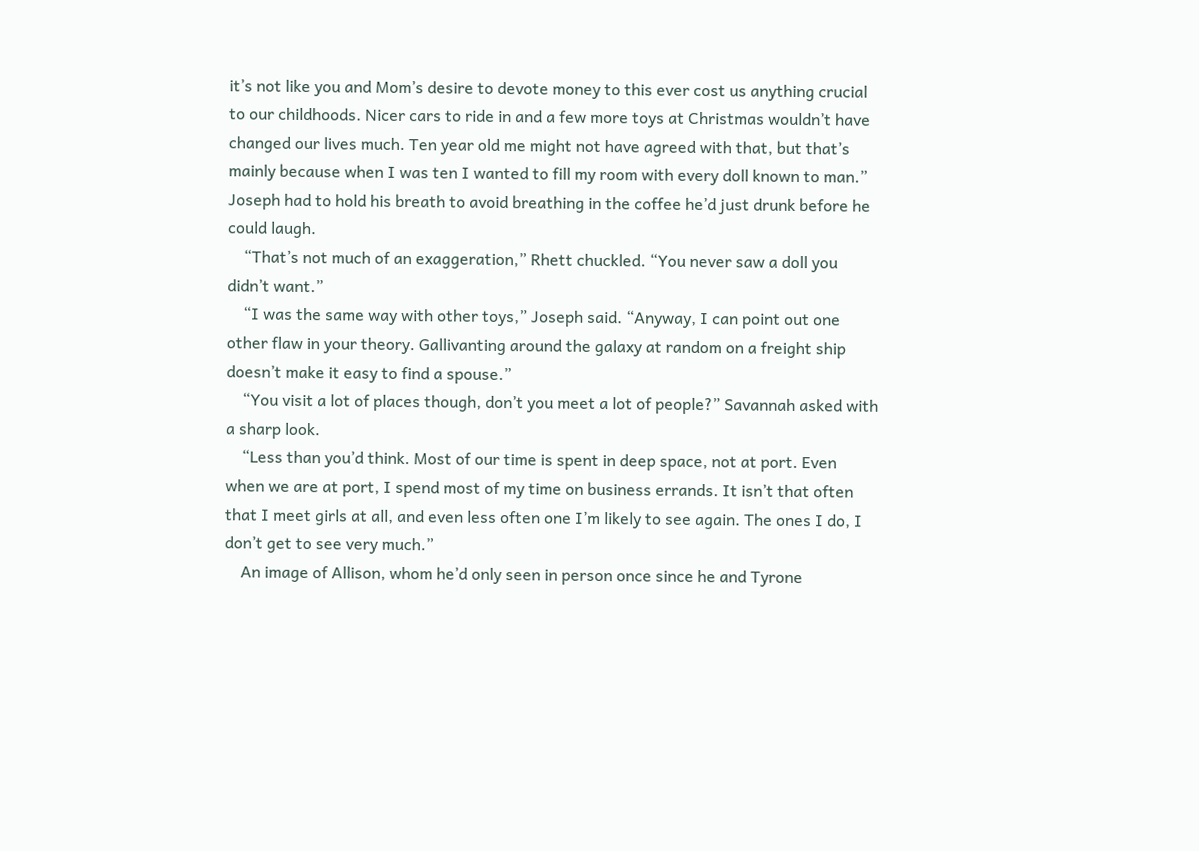it’s not like you and Mom’s desire to devote money to this ever cost us anything crucial to our childhoods. Nicer cars to ride in and a few more toys at Christmas wouldn’t have changed our lives much. Ten year old me might not have agreed with that, but that’s mainly because when I was ten I wanted to fill my room with every doll known to man.” Joseph had to hold his breath to avoid breathing in the coffee he’d just drunk before he could laugh.
    “That’s not much of an exaggeration,” Rhett chuckled. “You never saw a doll you didn’t want.”
    “I was the same way with other toys,” Joseph said. “Anyway, I can point out one other flaw in your theory. Gallivanting around the galaxy at random on a freight ship doesn’t make it easy to find a spouse.”
    “You visit a lot of places though, don’t you meet a lot of people?” Savannah asked with a sharp look.
    “Less than you’d think. Most of our time is spent in deep space, not at port. Even when we are at port, I spend most of my time on business errands. It isn’t that often that I meet girls at all, and even less often one I’m likely to see again. The ones I do, I don’t get to see very much.”
    An image of Allison, whom he’d only seen in person once since he and Tyrone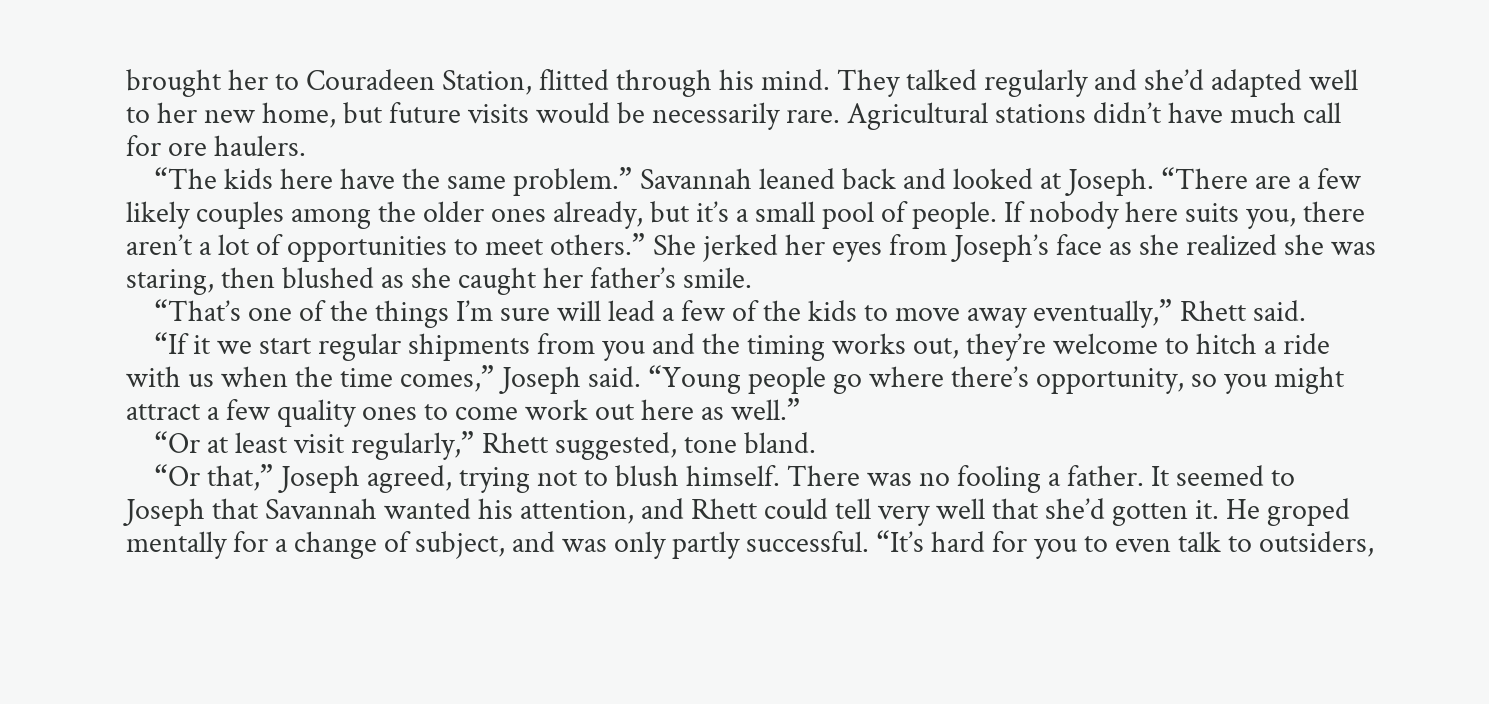brought her to Couradeen Station, flitted through his mind. They talked regularly and she’d adapted well to her new home, but future visits would be necessarily rare. Agricultural stations didn’t have much call for ore haulers.
    “The kids here have the same problem.” Savannah leaned back and looked at Joseph. “There are a few likely couples among the older ones already, but it’s a small pool of people. If nobody here suits you, there aren’t a lot of opportunities to meet others.” She jerked her eyes from Joseph’s face as she realized she was staring, then blushed as she caught her father’s smile.
    “That’s one of the things I’m sure will lead a few of the kids to move away eventually,” Rhett said.
    “If it we start regular shipments from you and the timing works out, they’re welcome to hitch a ride with us when the time comes,” Joseph said. “Young people go where there’s opportunity, so you might attract a few quality ones to come work out here as well.”
    “Or at least visit regularly,” Rhett suggested, tone bland.
    “Or that,” Joseph agreed, trying not to blush himself. There was no fooling a father. It seemed to Joseph that Savannah wanted his attention, and Rhett could tell very well that she’d gotten it. He groped mentally for a change of subject, and was only partly successful. “It’s hard for you to even talk to outsiders,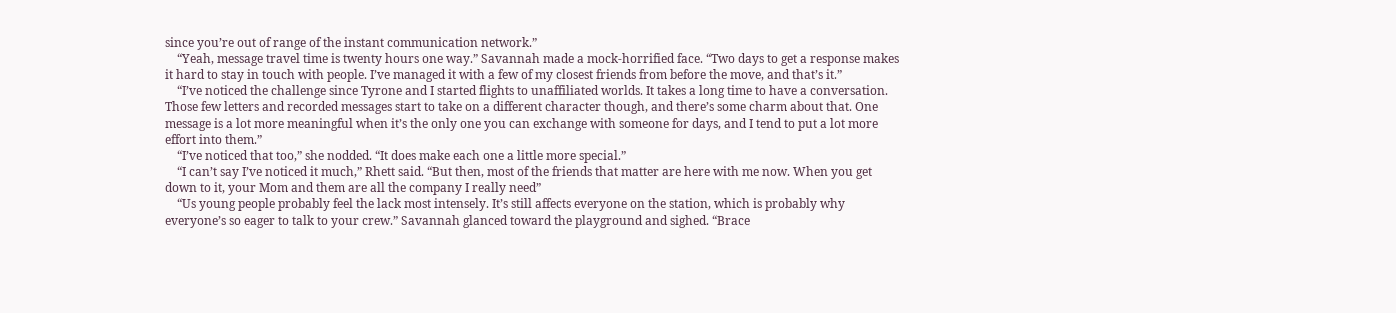since you’re out of range of the instant communication network.”
    “Yeah, message travel time is twenty hours one way.” Savannah made a mock-horrified face. “Two days to get a response makes it hard to stay in touch with people. I’ve managed it with a few of my closest friends from before the move, and that’s it.”
    “I’ve noticed the challenge since Tyrone and I started flights to unaffiliated worlds. It takes a long time to have a conversation. Those few letters and recorded messages start to take on a different character though, and there’s some charm about that. One message is a lot more meaningful when it’s the only one you can exchange with someone for days, and I tend to put a lot more effort into them.”
    “I’ve noticed that too,” she nodded. “It does make each one a little more special.”
    “I can’t say I’ve noticed it much,” Rhett said. “But then, most of the friends that matter are here with me now. When you get down to it, your Mom and them are all the company I really need”
    “Us young people probably feel the lack most intensely. It’s still affects everyone on the station, which is probably why everyone’s so eager to talk to your crew.” Savannah glanced toward the playground and sighed. “Brace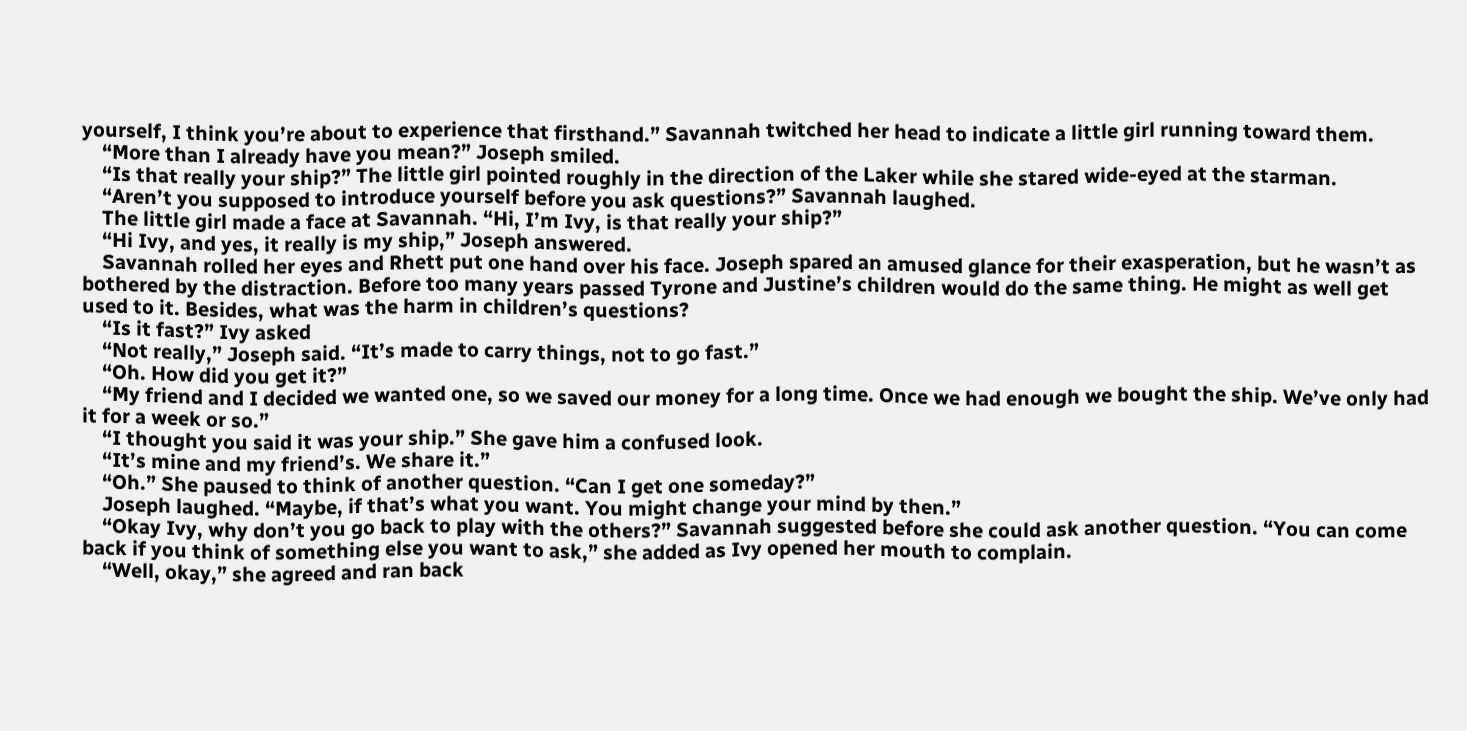yourself, I think you’re about to experience that firsthand.” Savannah twitched her head to indicate a little girl running toward them.
    “More than I already have you mean?” Joseph smiled.
    “Is that really your ship?” The little girl pointed roughly in the direction of the Laker while she stared wide-eyed at the starman.
    “Aren’t you supposed to introduce yourself before you ask questions?” Savannah laughed.
    The little girl made a face at Savannah. “Hi, I’m Ivy, is that really your ship?”
    “Hi Ivy, and yes, it really is my ship,” Joseph answered.
    Savannah rolled her eyes and Rhett put one hand over his face. Joseph spared an amused glance for their exasperation, but he wasn’t as bothered by the distraction. Before too many years passed Tyrone and Justine’s children would do the same thing. He might as well get used to it. Besides, what was the harm in children’s questions?
    “Is it fast?” Ivy asked
    “Not really,” Joseph said. “It’s made to carry things, not to go fast.”
    “Oh. How did you get it?”
    “My friend and I decided we wanted one, so we saved our money for a long time. Once we had enough we bought the ship. We’ve only had it for a week or so.”
    “I thought you said it was your ship.” She gave him a confused look.
    “It’s mine and my friend’s. We share it.”
    “Oh.” She paused to think of another question. “Can I get one someday?”
    Joseph laughed. “Maybe, if that’s what you want. You might change your mind by then.”
    “Okay Ivy, why don’t you go back to play with the others?” Savannah suggested before she could ask another question. “You can come back if you think of something else you want to ask,” she added as Ivy opened her mouth to complain.
    “Well, okay,” she agreed and ran back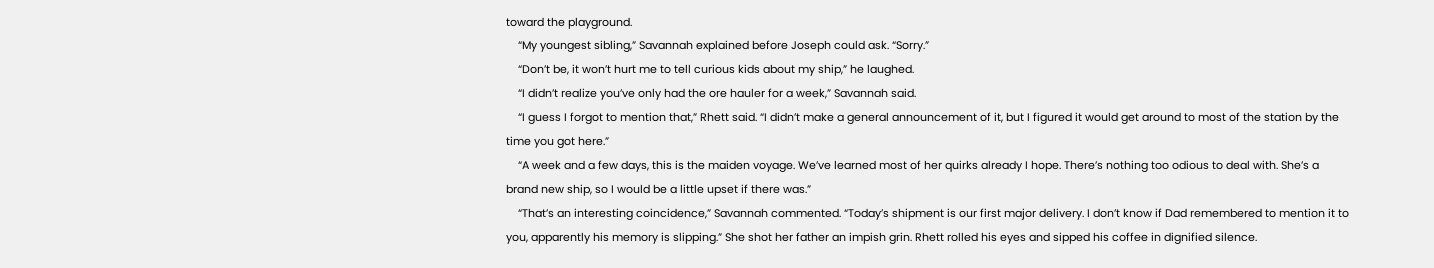toward the playground.
    “My youngest sibling,” Savannah explained before Joseph could ask. “Sorry.”
    “Don’t be, it won’t hurt me to tell curious kids about my ship,” he laughed.
    “I didn’t realize you’ve only had the ore hauler for a week,” Savannah said.
    “I guess I forgot to mention that,” Rhett said. “I didn’t make a general announcement of it, but I figured it would get around to most of the station by the time you got here.”
    “A week and a few days, this is the maiden voyage. We’ve learned most of her quirks already I hope. There’s nothing too odious to deal with. She’s a brand new ship, so I would be a little upset if there was.”
    “That’s an interesting coincidence,” Savannah commented. “Today’s shipment is our first major delivery. I don’t know if Dad remembered to mention it to you, apparently his memory is slipping.” She shot her father an impish grin. Rhett rolled his eyes and sipped his coffee in dignified silence.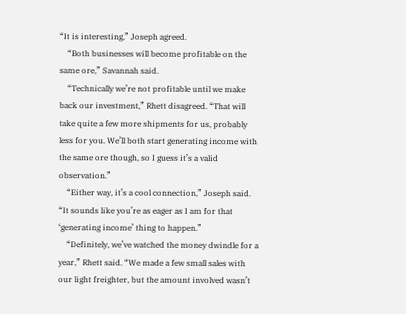“It is interesting,” Joseph agreed.
    “Both businesses will become profitable on the same ore,” Savannah said.
    “Technically we’re not profitable until we make back our investment,” Rhett disagreed. “That will take quite a few more shipments for us, probably less for you. We’ll both start generating income with the same ore though, so I guess it’s a valid observation.”
    “Either way, it’s a cool connection,” Joseph said. “It sounds like you’re as eager as I am for that ‘generating income’ thing to happen.”
    “Definitely, we’ve watched the money dwindle for a year,” Rhett said. “We made a few small sales with our light freighter, but the amount involved wasn’t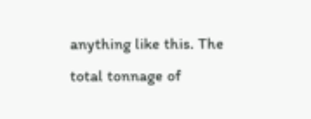anything like this. The total tonnage of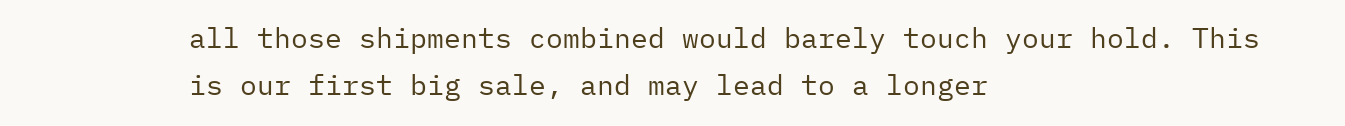all those shipments combined would barely touch your hold. This is our first big sale, and may lead to a longer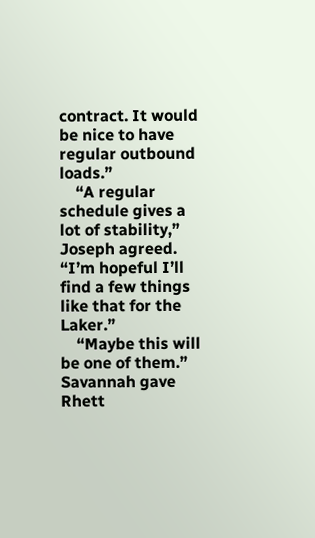contract. It would be nice to have regular outbound loads.”
    “A regular schedule gives a lot of stability,” Joseph agreed. “I’m hopeful I’ll find a few things like that for the Laker.”
    “Maybe this will be one of them.” Savannah gave Rhett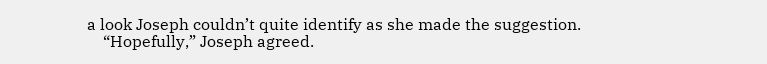a look Joseph couldn’t quite identify as she made the suggestion.
    “Hopefully,” Joseph agreed.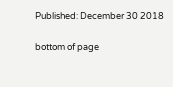Published: December 30 2018

bottom of page